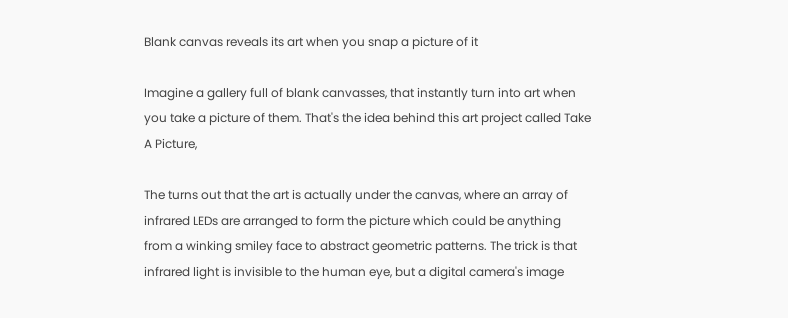Blank canvas reveals its art when you snap a picture of it

Imagine a gallery full of blank canvasses, that instantly turn into art when you take a picture of them. That's the idea behind this art project called Take A Picture,

The turns out that the art is actually under the canvas, where an array of infrared LEDs are arranged to form the picture which could be anything from a winking smiley face to abstract geometric patterns. The trick is that infrared light is invisible to the human eye, but a digital camera's image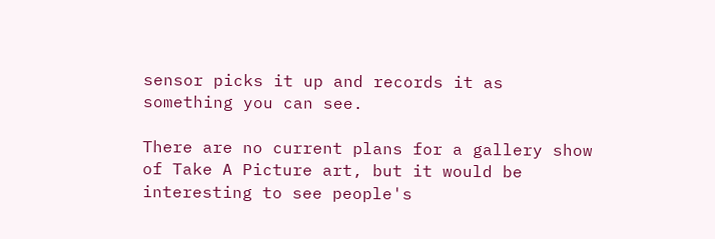sensor picks it up and records it as something you can see.

There are no current plans for a gallery show of Take A Picture art, but it would be interesting to see people's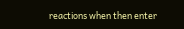reactions when then enter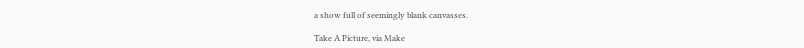a show full of seemingly blank canvasses.

Take A Picture, via Make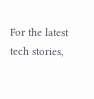For the latest tech stories,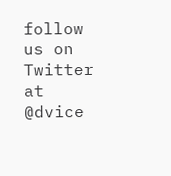follow us on Twitter at @dvice